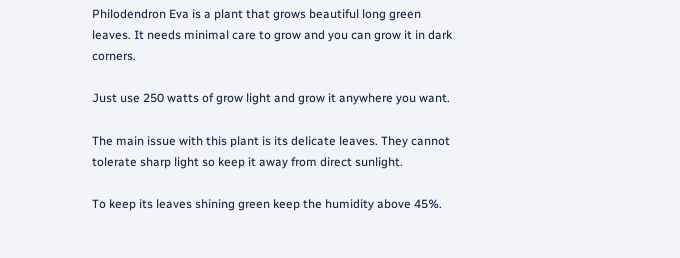Philodendron Eva is a plant that grows beautiful long green leaves. It needs minimal care to grow and you can grow it in dark corners.

Just use 250 watts of grow light and grow it anywhere you want.

The main issue with this plant is its delicate leaves. They cannot tolerate sharp light so keep it away from direct sunlight.

To keep its leaves shining green keep the humidity above 45%.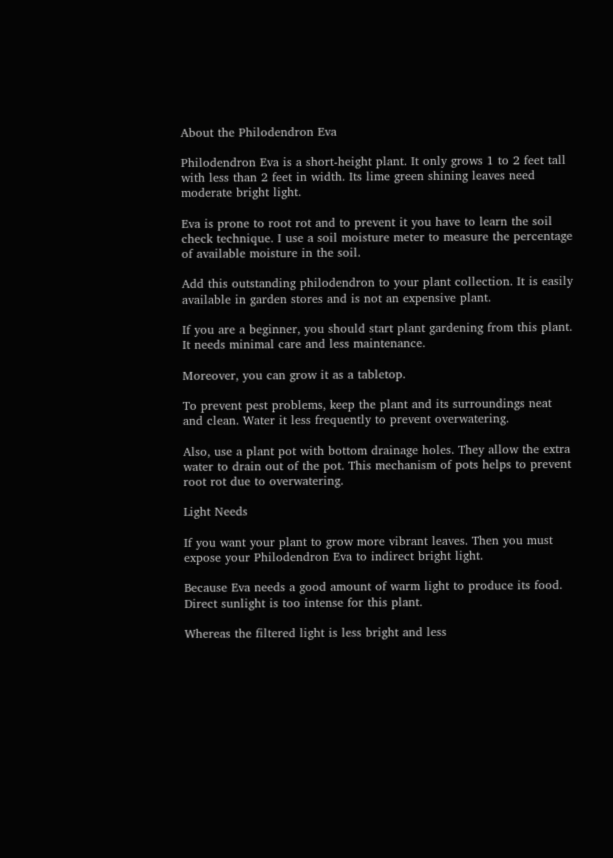About the Philodendron Eva

Philodendron Eva is a short-height plant. It only grows 1 to 2 feet tall with less than 2 feet in width. Its lime green shining leaves need moderate bright light.

Eva is prone to root rot and to prevent it you have to learn the soil check technique. I use a soil moisture meter to measure the percentage of available moisture in the soil.

Add this outstanding philodendron to your plant collection. It is easily available in garden stores and is not an expensive plant.

If you are a beginner, you should start plant gardening from this plant. It needs minimal care and less maintenance.

Moreover, you can grow it as a tabletop.

To prevent pest problems, keep the plant and its surroundings neat and clean. Water it less frequently to prevent overwatering.

Also, use a plant pot with bottom drainage holes. They allow the extra water to drain out of the pot. This mechanism of pots helps to prevent root rot due to overwatering.

Light Needs

If you want your plant to grow more vibrant leaves. Then you must expose your Philodendron Eva to indirect bright light.

Because Eva needs a good amount of warm light to produce its food. Direct sunlight is too intense for this plant.

Whereas the filtered light is less bright and less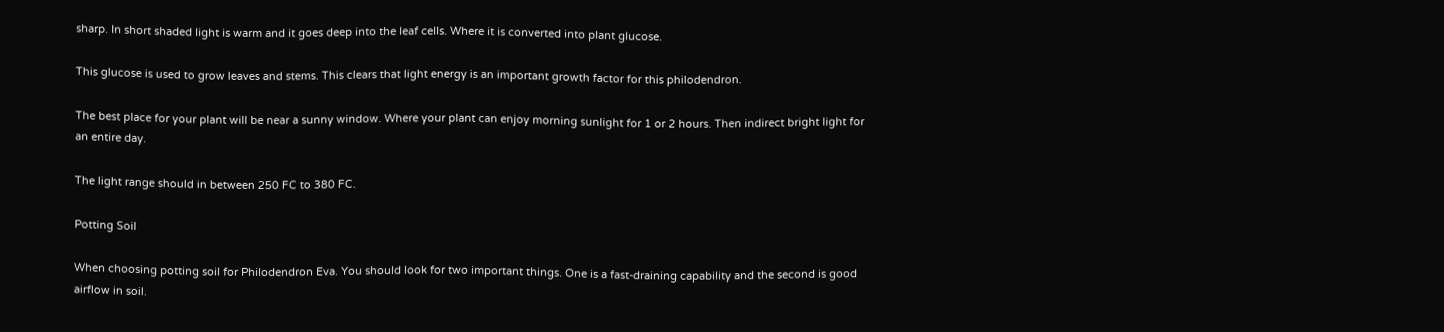sharp. In short shaded light is warm and it goes deep into the leaf cells. Where it is converted into plant glucose.

This glucose is used to grow leaves and stems. This clears that light energy is an important growth factor for this philodendron.

The best place for your plant will be near a sunny window. Where your plant can enjoy morning sunlight for 1 or 2 hours. Then indirect bright light for an entire day.

The light range should in between 250 FC to 380 FC.

Potting Soil

When choosing potting soil for Philodendron Eva. You should look for two important things. One is a fast-draining capability and the second is good airflow in soil.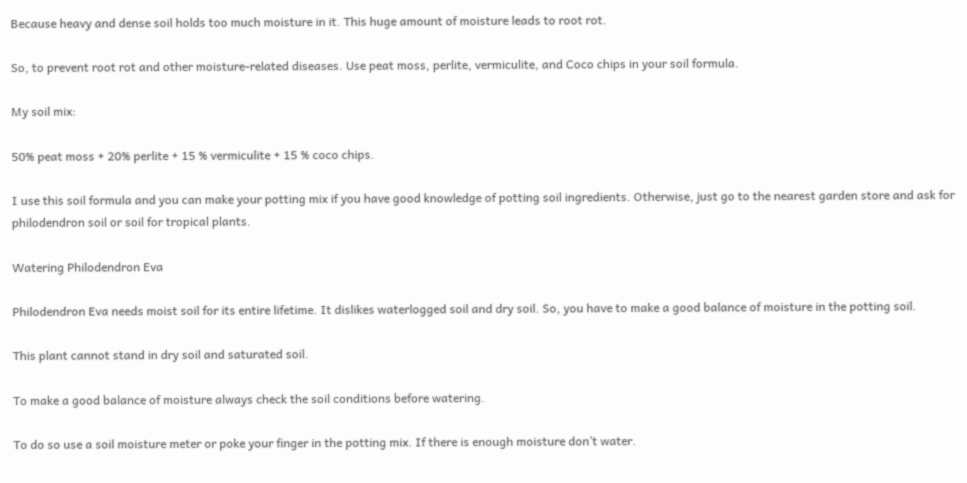Because heavy and dense soil holds too much moisture in it. This huge amount of moisture leads to root rot.

So, to prevent root rot and other moisture-related diseases. Use peat moss, perlite, vermiculite, and Coco chips in your soil formula.

My soil mix:

50% peat moss + 20% perlite + 15 % vermiculite + 15 % coco chips.

I use this soil formula and you can make your potting mix if you have good knowledge of potting soil ingredients. Otherwise, just go to the nearest garden store and ask for philodendron soil or soil for tropical plants.

Watering Philodendron Eva

Philodendron Eva needs moist soil for its entire lifetime. It dislikes waterlogged soil and dry soil. So, you have to make a good balance of moisture in the potting soil.

This plant cannot stand in dry soil and saturated soil.

To make a good balance of moisture always check the soil conditions before watering.

To do so use a soil moisture meter or poke your finger in the potting mix. If there is enough moisture don’t water.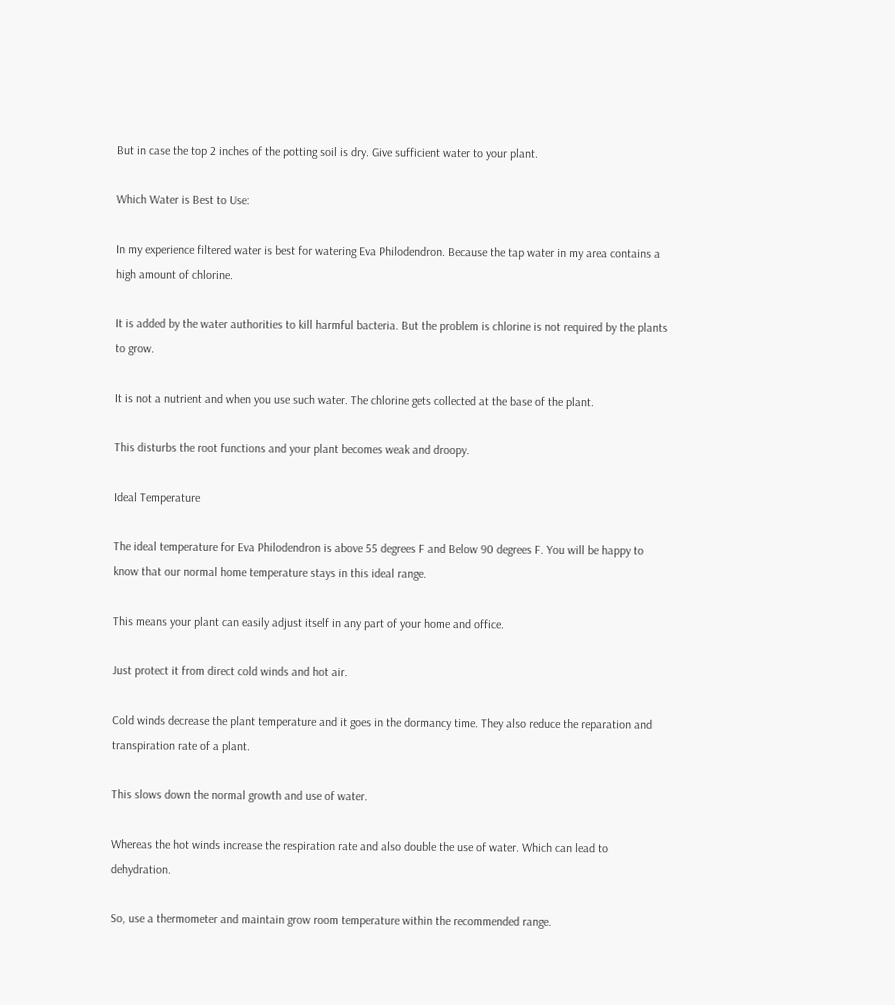But in case the top 2 inches of the potting soil is dry. Give sufficient water to your plant.

Which Water is Best to Use:

In my experience filtered water is best for watering Eva Philodendron. Because the tap water in my area contains a high amount of chlorine.

It is added by the water authorities to kill harmful bacteria. But the problem is chlorine is not required by the plants to grow.

It is not a nutrient and when you use such water. The chlorine gets collected at the base of the plant.

This disturbs the root functions and your plant becomes weak and droopy.

Ideal Temperature

The ideal temperature for Eva Philodendron is above 55 degrees F and Below 90 degrees F. You will be happy to know that our normal home temperature stays in this ideal range.

This means your plant can easily adjust itself in any part of your home and office.

Just protect it from direct cold winds and hot air.

Cold winds decrease the plant temperature and it goes in the dormancy time. They also reduce the reparation and transpiration rate of a plant.

This slows down the normal growth and use of water.

Whereas the hot winds increase the respiration rate and also double the use of water. Which can lead to dehydration.

So, use a thermometer and maintain grow room temperature within the recommended range.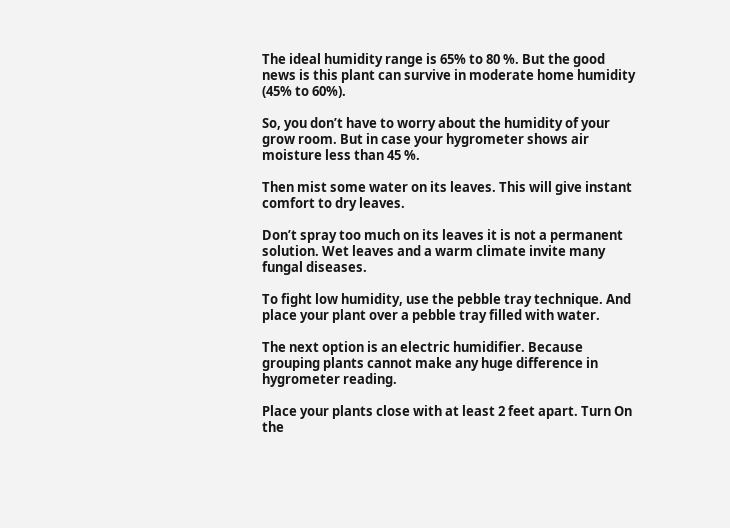The ideal humidity range is 65% to 80 %. But the good news is this plant can survive in moderate home humidity (45% to 60%).

So, you don’t have to worry about the humidity of your grow room. But in case your hygrometer shows air moisture less than 45 %.

Then mist some water on its leaves. This will give instant comfort to dry leaves.

Don’t spray too much on its leaves it is not a permanent solution. Wet leaves and a warm climate invite many fungal diseases.

To fight low humidity, use the pebble tray technique. And place your plant over a pebble tray filled with water.

The next option is an electric humidifier. Because grouping plants cannot make any huge difference in hygrometer reading.

Place your plants close with at least 2 feet apart. Turn On the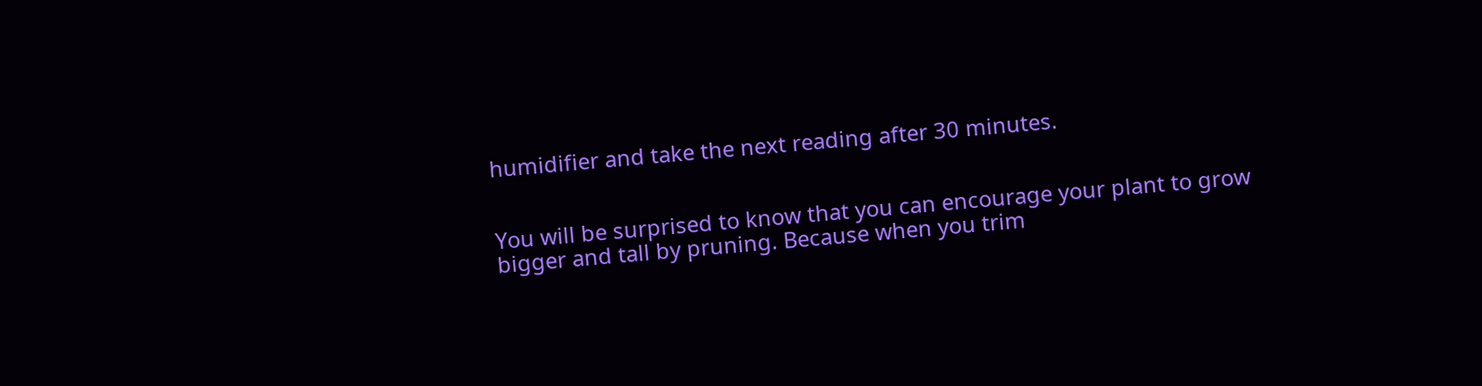humidifier and take the next reading after 30 minutes.


You will be surprised to know that you can encourage your plant to grow bigger and tall by pruning. Because when you trim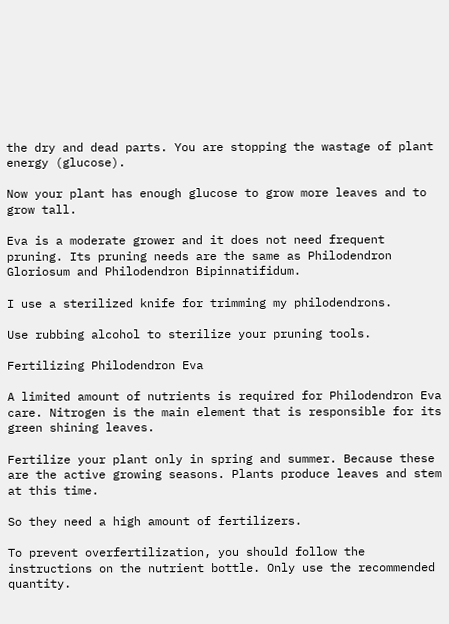the dry and dead parts. You are stopping the wastage of plant energy (glucose).

Now your plant has enough glucose to grow more leaves and to grow tall.

Eva is a moderate grower and it does not need frequent pruning. Its pruning needs are the same as Philodendron Gloriosum and Philodendron Bipinnatifidum.

I use a sterilized knife for trimming my philodendrons.

Use rubbing alcohol to sterilize your pruning tools.

Fertilizing Philodendron Eva

A limited amount of nutrients is required for Philodendron Eva care. Nitrogen is the main element that is responsible for its green shining leaves.

Fertilize your plant only in spring and summer. Because these are the active growing seasons. Plants produce leaves and stem at this time.

So they need a high amount of fertilizers.

To prevent overfertilization, you should follow the instructions on the nutrient bottle. Only use the recommended quantity.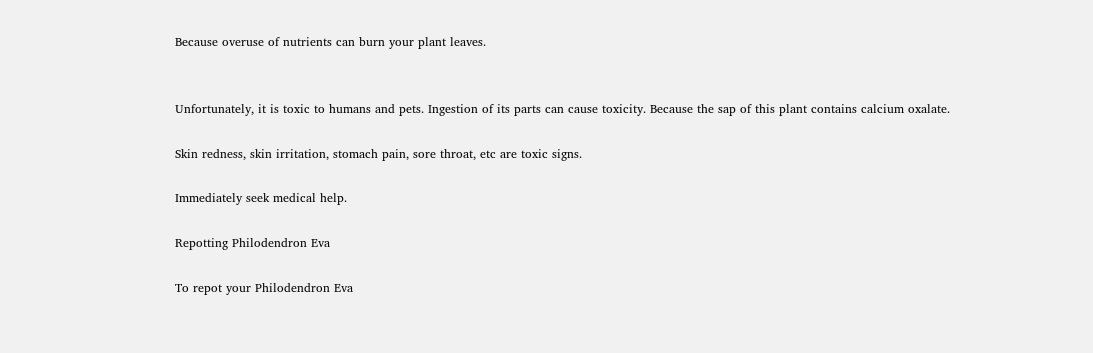Because overuse of nutrients can burn your plant leaves.


Unfortunately, it is toxic to humans and pets. Ingestion of its parts can cause toxicity. Because the sap of this plant contains calcium oxalate.

Skin redness, skin irritation, stomach pain, sore throat, etc are toxic signs.

Immediately seek medical help.

Repotting Philodendron Eva

To repot your Philodendron Eva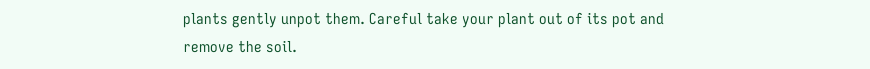plants gently unpot them. Careful take your plant out of its pot and remove the soil.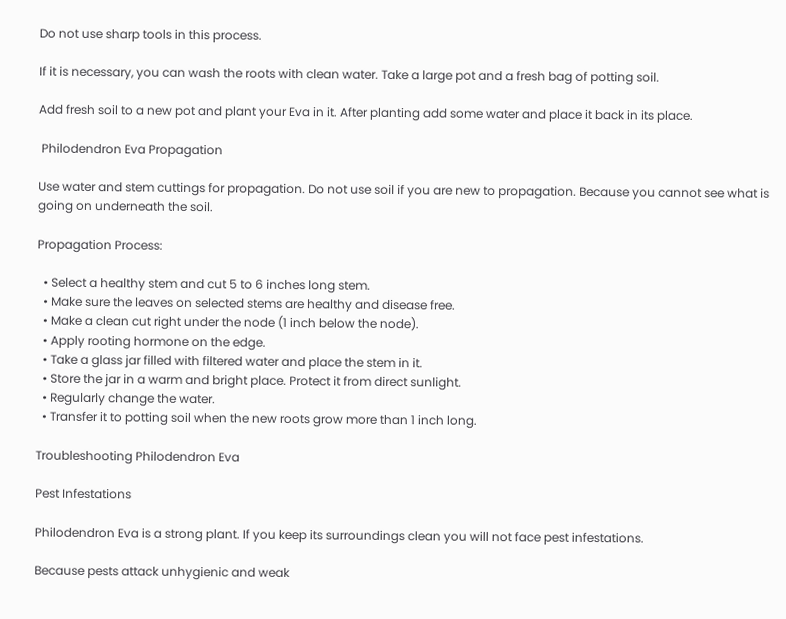Do not use sharp tools in this process.

If it is necessary, you can wash the roots with clean water. Take a large pot and a fresh bag of potting soil.

Add fresh soil to a new pot and plant your Eva in it. After planting add some water and place it back in its place.

 Philodendron Eva Propagation

Use water and stem cuttings for propagation. Do not use soil if you are new to propagation. Because you cannot see what is going on underneath the soil.

Propagation Process:

  • Select a healthy stem and cut 5 to 6 inches long stem.
  • Make sure the leaves on selected stems are healthy and disease free.
  • Make a clean cut right under the node (1 inch below the node).
  • Apply rooting hormone on the edge.
  • Take a glass jar filled with filtered water and place the stem in it.
  • Store the jar in a warm and bright place. Protect it from direct sunlight.
  • Regularly change the water.
  • Transfer it to potting soil when the new roots grow more than 1 inch long.

Troubleshooting Philodendron Eva

Pest Infestations

Philodendron Eva is a strong plant. If you keep its surroundings clean you will not face pest infestations.

Because pests attack unhygienic and weak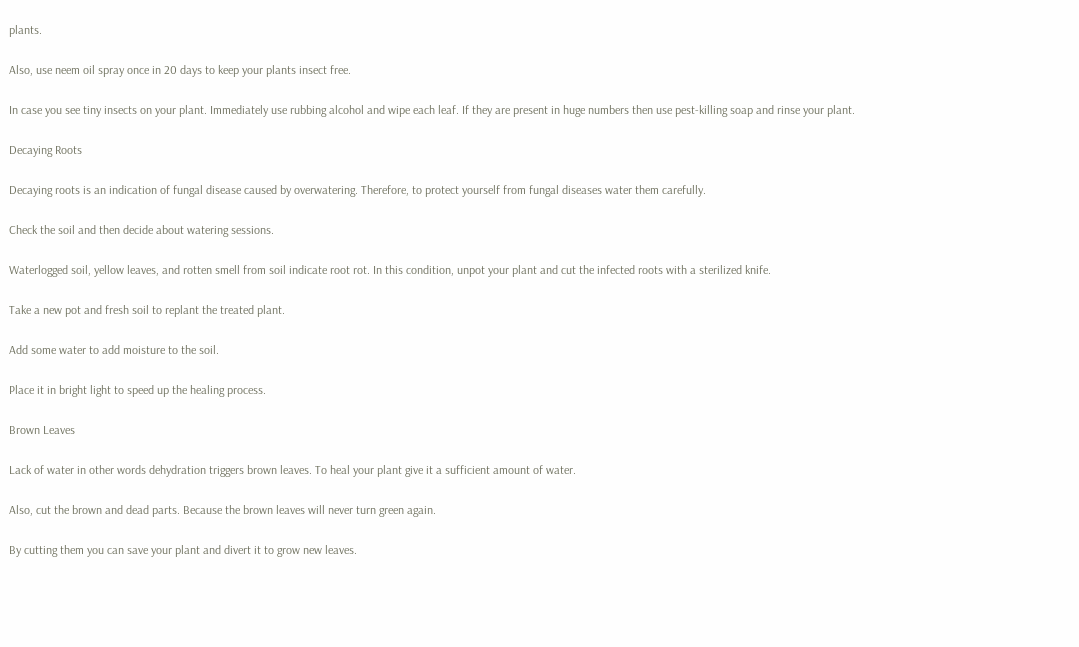plants.

Also, use neem oil spray once in 20 days to keep your plants insect free.

In case you see tiny insects on your plant. Immediately use rubbing alcohol and wipe each leaf. If they are present in huge numbers then use pest-killing soap and rinse your plant.

Decaying Roots

Decaying roots is an indication of fungal disease caused by overwatering. Therefore, to protect yourself from fungal diseases water them carefully.

Check the soil and then decide about watering sessions.

Waterlogged soil, yellow leaves, and rotten smell from soil indicate root rot. In this condition, unpot your plant and cut the infected roots with a sterilized knife.

Take a new pot and fresh soil to replant the treated plant.

Add some water to add moisture to the soil.

Place it in bright light to speed up the healing process.

Brown Leaves

Lack of water in other words dehydration triggers brown leaves. To heal your plant give it a sufficient amount of water.

Also, cut the brown and dead parts. Because the brown leaves will never turn green again.

By cutting them you can save your plant and divert it to grow new leaves.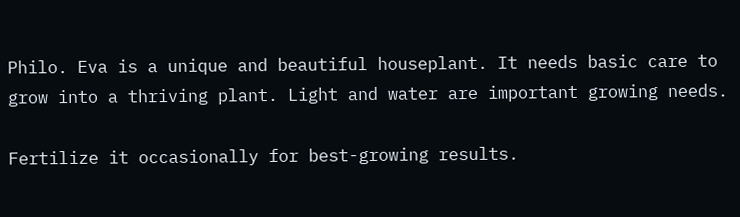Philo. Eva is a unique and beautiful houseplant. It needs basic care to grow into a thriving plant. Light and water are important growing needs.

Fertilize it occasionally for best-growing results.